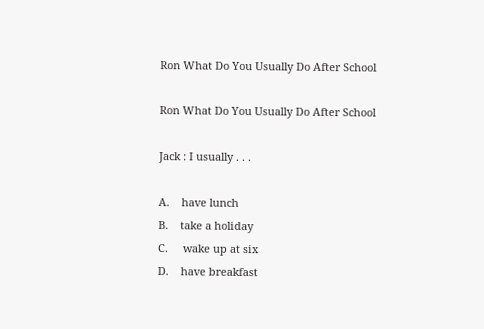Ron What Do You Usually Do After School

Ron What Do You Usually Do After School

Jack : I usually . . .

A.    have lunch
B.    take a holiday
C.     wake up at six
D.    have breakfast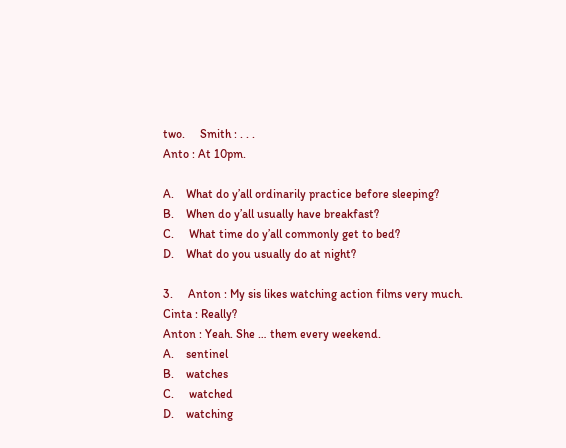two.     Smith : . . .
Anto : At 10pm.

A.    What do y’all ordinarily practice before sleeping?
B.    When do y’all usually have breakfast?
C.     What time do y’all commonly get to bed?
D.    What do you usually do at night?

3.     Anton : My sis likes watching action films very much.
Cinta : Really?
Anton : Yeah. She … them every weekend.
A.    sentinel
B.    watches
C.     watched
D.    watching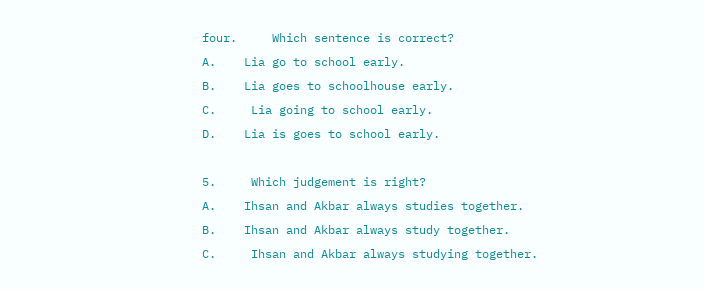four.     Which sentence is correct?
A.    Lia go to school early.
B.    Lia goes to schoolhouse early.
C.     Lia going to school early.
D.    Lia is goes to school early.

5.     Which judgement is right?
A.    Ihsan and Akbar always studies together.
B.    Ihsan and Akbar always study together.
C.     Ihsan and Akbar always studying together.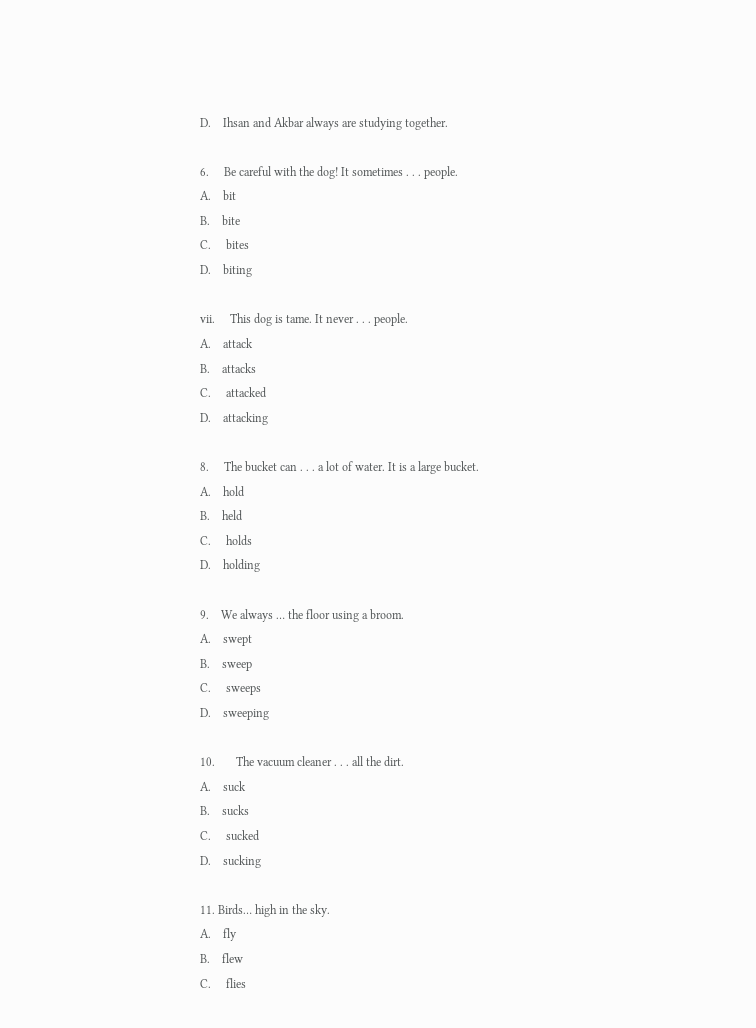D.    Ihsan and Akbar always are studying together.

6.     Be careful with the dog! It sometimes . . . people.
A.    bit
B.    bite
C.     bites
D.    biting

vii.     This dog is tame. It never . . . people.
A.    attack
B.    attacks
C.     attacked
D.    attacking

8.     The bucket can . . . a lot of water. It is a large bucket.
A.    hold
B.    held
C.     holds
D.    holding

9.    We always … the floor using a broom.
A.    swept
B.    sweep
C.     sweeps
D.    sweeping

10.       The vacuum cleaner . . . all the dirt.
A.    suck
B.    sucks
C.     sucked
D.    sucking

11. Birds… high in the sky.
A.    fly
B.    flew
C.     flies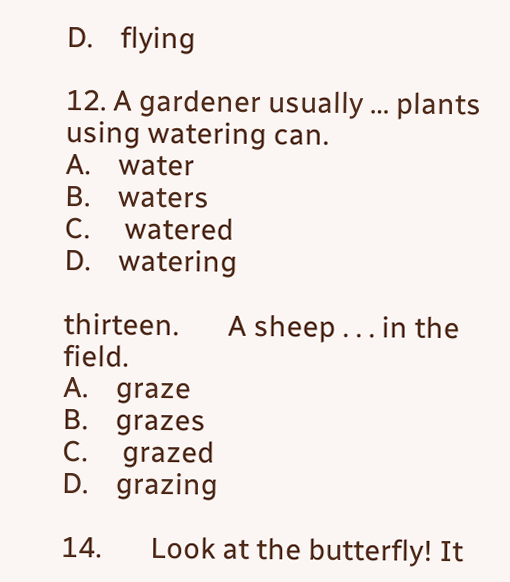D.    flying

12. A gardener usually … plants using watering can.
A.    water
B.    waters
C.     watered
D.    watering

thirteen.       A sheep . . . in the field.
A.    graze
B.    grazes
C.     grazed
D.    grazing

14.       Look at the butterfly! It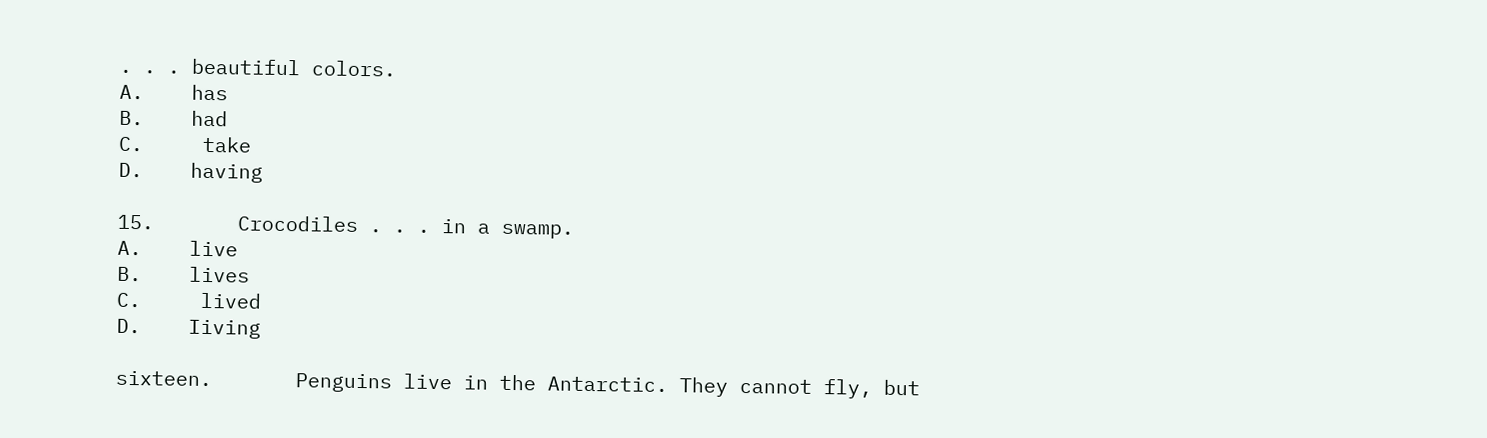. . . beautiful colors.
A.    has
B.    had
C.     take
D.    having

15.       Crocodiles . . . in a swamp.
A.    live
B.    lives
C.     lived
D.    Iiving

sixteen.       Penguins live in the Antarctic. They cannot fly, but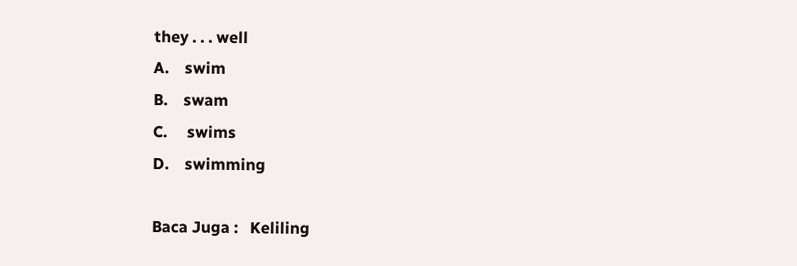they . . . well
A.    swim
B.    swam
C.     swims
D.    swimming

Baca Juga :   Keliling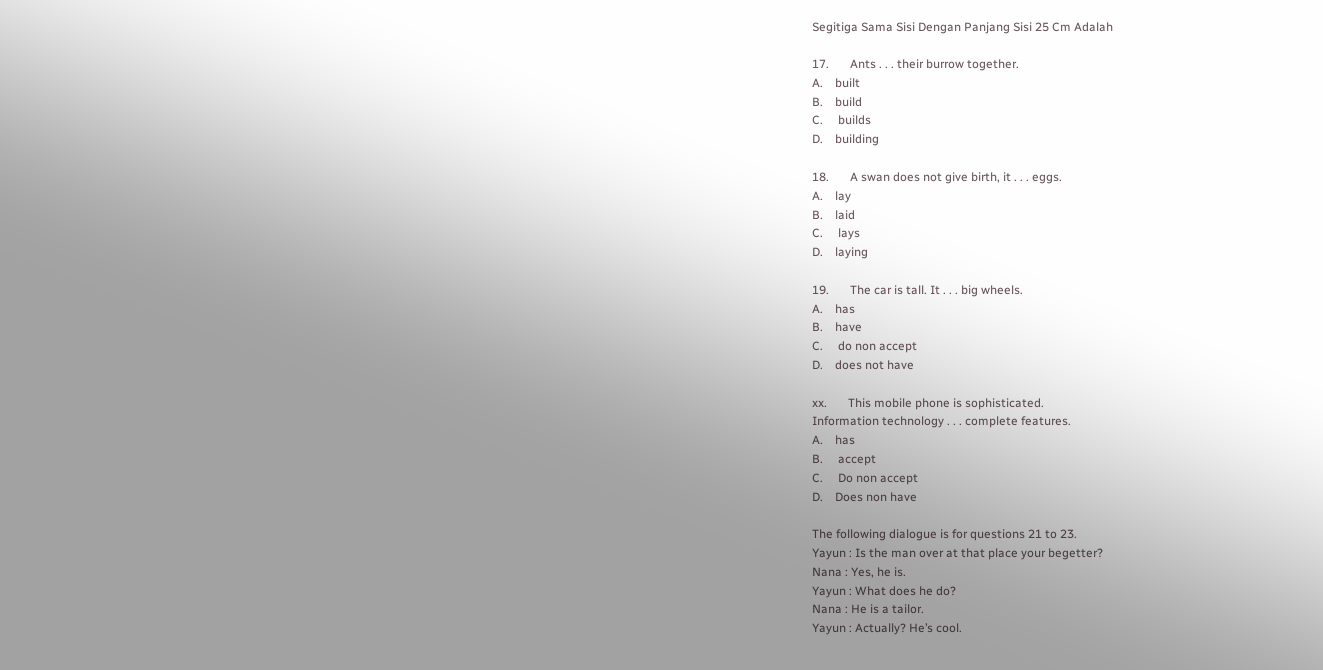Segitiga Sama Sisi Dengan Panjang Sisi 25 Cm Adalah

17.       Ants . . . their burrow together.
A.    built
B.    build
C.     builds
D.    building

18.       A swan does not give birth, it . . . eggs.
A.    lay
B.    laid
C.     lays
D.    laying

19.       The car is tall. It . . . big wheels.
A.    has
B.    have
C.     do non accept
D.    does not have

xx.       This mobile phone is sophisticated.
Information technology . . . complete features.
A.    has
B.     accept
C.     Do non accept
D.    Does non have

The following dialogue is for questions 21 to 23.
Yayun : Is the man over at that place your begetter?
Nana : Yes, he is.
Yayun : What does he do?
Nana : He is a tailor.
Yayun : Actually? He’s cool.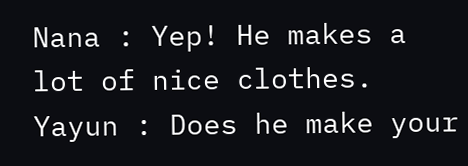Nana : Yep! He makes a lot of nice clothes.
Yayun : Does he make your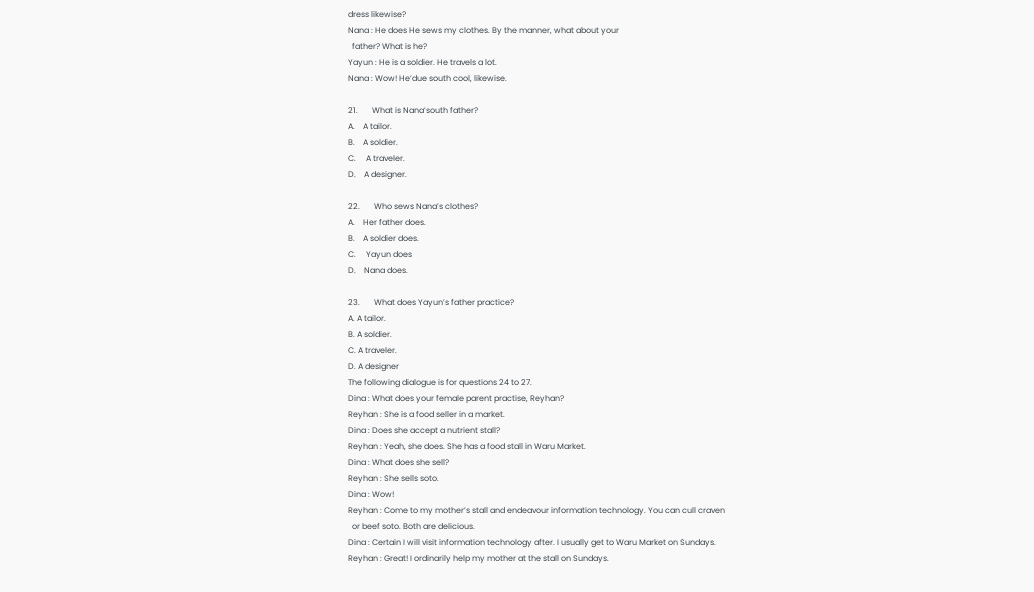dress likewise?
Nana : He does He sews my clothes. By the manner, what about your
  father? What is he?
Yayun : He is a soldier. He travels a lot.
Nana : Wow! He’due south cool, likewise.

21.       What is Nana’south father?
A.    A tailor.
B.    A soldier.
C.     A traveler.
D.    A designer.

22.       Who sews Nana’s clothes?
A.    Her father does.
B.    A soldier does.
C.     Yayun does
D.    Nana does.

23.       What does Yayun’s father practice?
A. A tailor.
B. A soldier.
C. A traveler.
D. A designer
The following dialogue is for questions 24 to 27.
Dina : What does your female parent practise, Reyhan?
Reyhan : She is a food seller in a market.
Dina : Does she accept a nutrient stall?
Reyhan : Yeah, she does. She has a food stall in Waru Market.
Dina : What does she sell?
Reyhan : She sells soto.
Dina : Wow!
Reyhan : Come to my mother’s stall and endeavour information technology. You can cull craven
  or beef soto. Both are delicious.
Dina : Certain I will visit information technology after. I usually get to Waru Market on Sundays.
Reyhan : Great! I ordinarily help my mother at the stall on Sundays.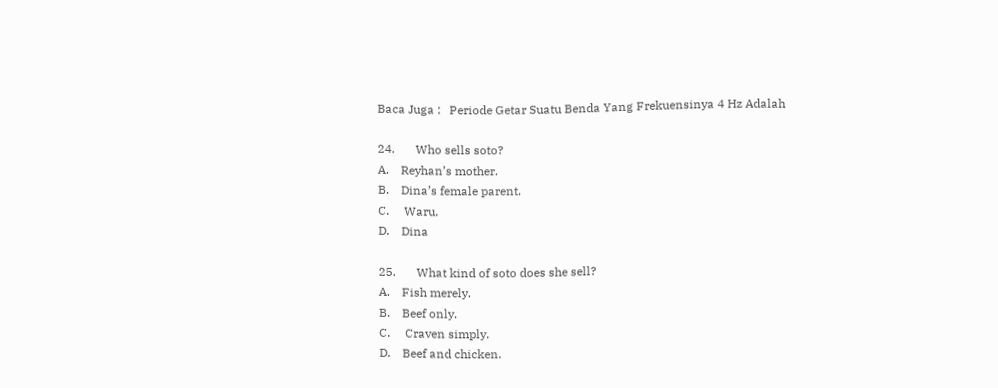Baca Juga :   Periode Getar Suatu Benda Yang Frekuensinya 4 Hz Adalah

24.       Who sells soto?
A.    Reyhan’s mother.
B.    Dina’s female parent.
C.     Waru.
D.    Dina

25.       What kind of soto does she sell?
A.    Fish merely.
B.    Beef only.
C.     Craven simply.
D.    Beef and chicken.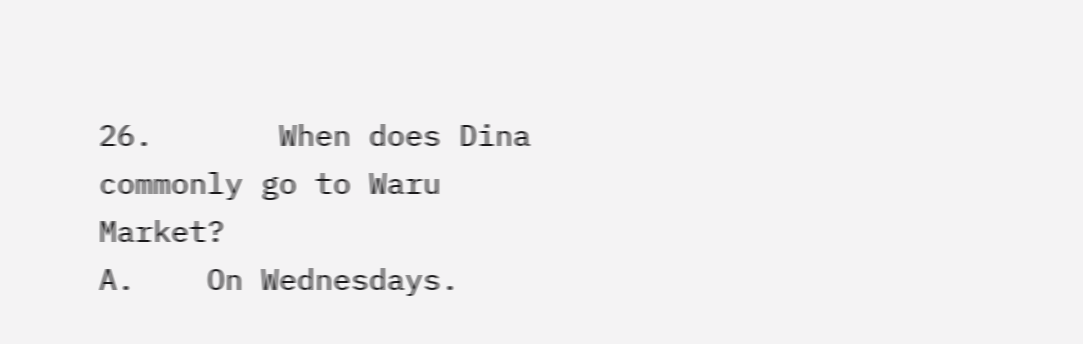26.       When does Dina commonly go to Waru Market?
A.    On Wednesdays.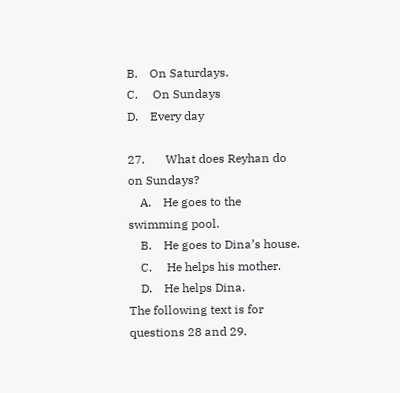B.    On Saturdays.
C.     On Sundays
D.    Every day

27.       What does Reyhan do on Sundays?
    A.    He goes to the swimming pool.
    B.    He goes to Dina’s house.
    C.     He helps his mother.
    D.    He helps Dina.
The following text is for questions 28 and 29.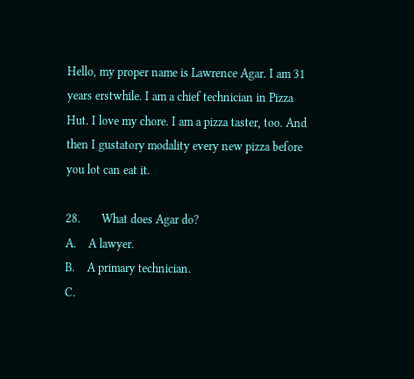Hello, my proper name is Lawrence Agar. I am 31 years erstwhile. I am a chief technician in Pizza Hut. I love my chore. I am a pizza taster, too. And then I gustatory modality every new pizza before you lot can eat it.

28.       What does Agar do?
A.    A lawyer.
B.    A primary technician.
C.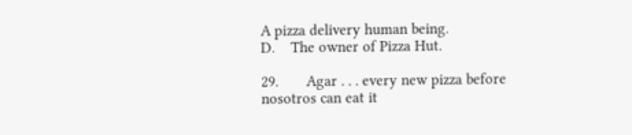A pizza delivery human being.
D.    The owner of Pizza Hut.

29.       Agar . . . every new pizza before nosotros can eat it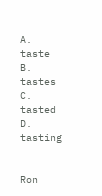A.    taste
B.    tastes
C.     tasted
D.    tasting


Ron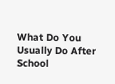What Do You Usually Do After School